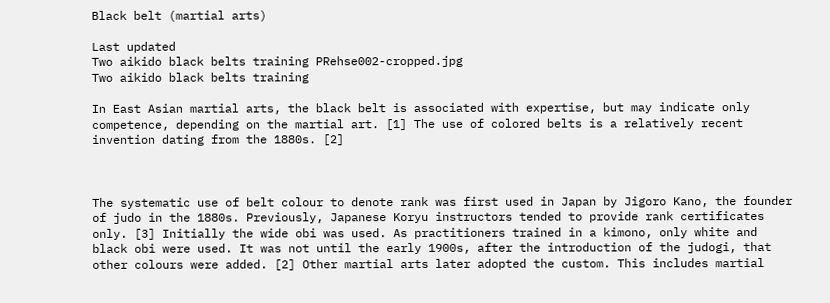Black belt (martial arts)

Last updated
Two aikido black belts training PRehse002-cropped.jpg
Two aikido black belts training

In East Asian martial arts, the black belt is associated with expertise, but may indicate only competence, depending on the martial art. [1] The use of colored belts is a relatively recent invention dating from the 1880s. [2]



The systematic use of belt colour to denote rank was first used in Japan by Jigoro Kano, the founder of judo in the 1880s. Previously, Japanese Koryu instructors tended to provide rank certificates only. [3] Initially the wide obi was used. As practitioners trained in a kimono, only white and black obi were used. It was not until the early 1900s, after the introduction of the judogi, that other colours were added. [2] Other martial arts later adopted the custom. This includes martial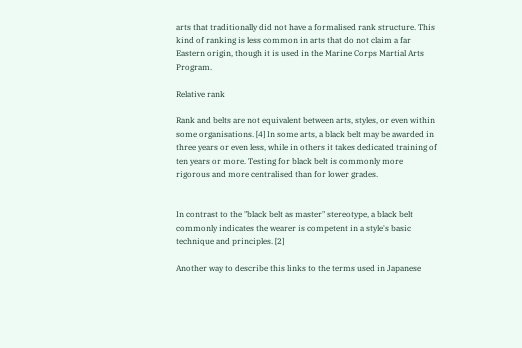arts that traditionally did not have a formalised rank structure. This kind of ranking is less common in arts that do not claim a far Eastern origin, though it is used in the Marine Corps Martial Arts Program.

Relative rank

Rank and belts are not equivalent between arts, styles, or even within some organisations. [4] In some arts, a black belt may be awarded in three years or even less, while in others it takes dedicated training of ten years or more. Testing for black belt is commonly more rigorous and more centralised than for lower grades.


In contrast to the "black belt as master" stereotype, a black belt commonly indicates the wearer is competent in a style's basic technique and principles. [2]

Another way to describe this links to the terms used in Japanese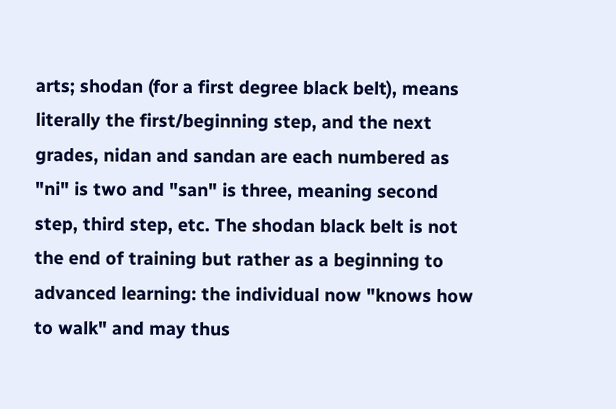arts; shodan (for a first degree black belt), means literally the first/beginning step, and the next grades, nidan and sandan are each numbered as "ni" is two and "san" is three, meaning second step, third step, etc. The shodan black belt is not the end of training but rather as a beginning to advanced learning: the individual now "knows how to walk" and may thus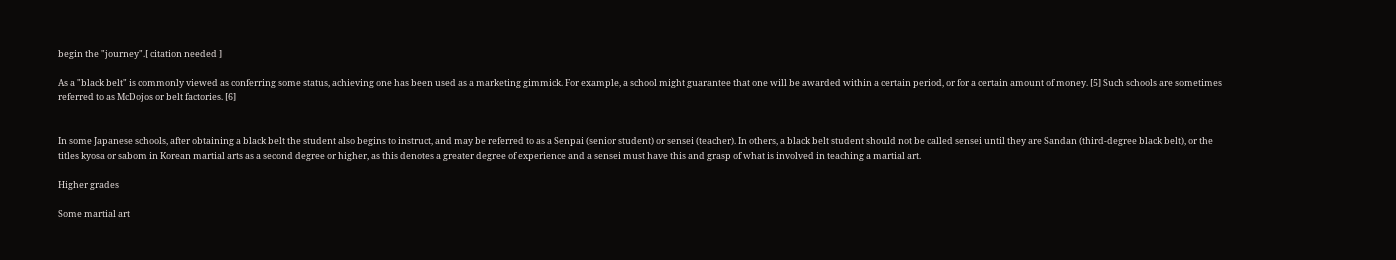begin the "journey".[ citation needed ]

As a "black belt" is commonly viewed as conferring some status, achieving one has been used as a marketing gimmick. For example, a school might guarantee that one will be awarded within a certain period, or for a certain amount of money. [5] Such schools are sometimes referred to as McDojos or belt factories. [6]


In some Japanese schools, after obtaining a black belt the student also begins to instruct, and may be referred to as a Senpai (senior student) or sensei (teacher). In others, a black belt student should not be called sensei until they are Sandan (third-degree black belt), or the titles kyosa or sabom in Korean martial arts as a second degree or higher, as this denotes a greater degree of experience and a sensei must have this and grasp of what is involved in teaching a martial art.

Higher grades

Some martial art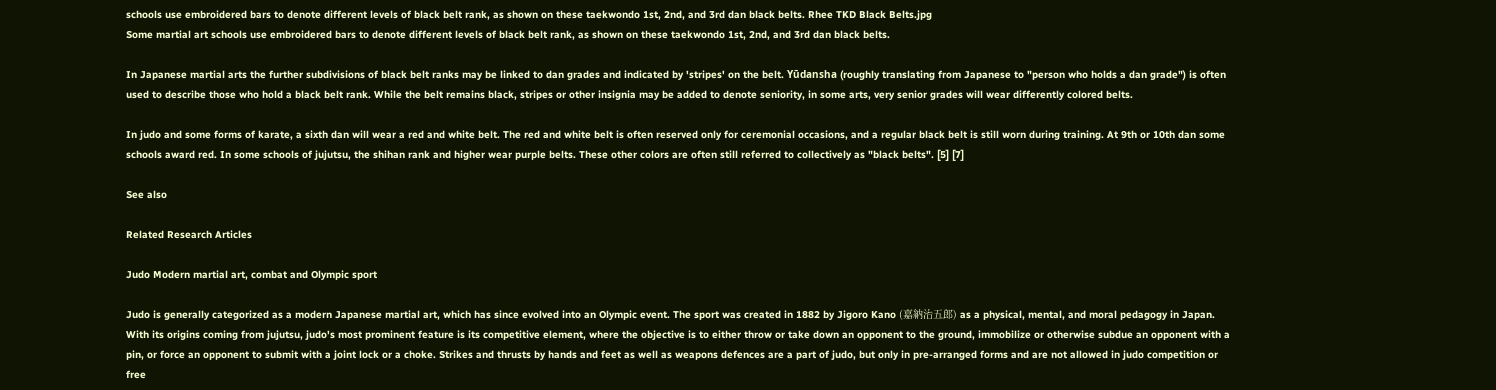schools use embroidered bars to denote different levels of black belt rank, as shown on these taekwondo 1st, 2nd, and 3rd dan black belts. Rhee TKD Black Belts.jpg
Some martial art schools use embroidered bars to denote different levels of black belt rank, as shown on these taekwondo 1st, 2nd, and 3rd dan black belts.

In Japanese martial arts the further subdivisions of black belt ranks may be linked to dan grades and indicated by 'stripes' on the belt. Yūdansha (roughly translating from Japanese to "person who holds a dan grade") is often used to describe those who hold a black belt rank. While the belt remains black, stripes or other insignia may be added to denote seniority, in some arts, very senior grades will wear differently colored belts.

In judo and some forms of karate, a sixth dan will wear a red and white belt. The red and white belt is often reserved only for ceremonial occasions, and a regular black belt is still worn during training. At 9th or 10th dan some schools award red. In some schools of jujutsu, the shihan rank and higher wear purple belts. These other colors are often still referred to collectively as "black belts". [5] [7]

See also

Related Research Articles

Judo Modern martial art, combat and Olympic sport

Judo is generally categorized as a modern Japanese martial art, which has since evolved into an Olympic event. The sport was created in 1882 by Jigoro Kano (嘉納治五郎) as a physical, mental, and moral pedagogy in Japan. With its origins coming from jujutsu, judo's most prominent feature is its competitive element, where the objective is to either throw or take down an opponent to the ground, immobilize or otherwise subdue an opponent with a pin, or force an opponent to submit with a joint lock or a choke. Strikes and thrusts by hands and feet as well as weapons defences are a part of judo, but only in pre-arranged forms and are not allowed in judo competition or free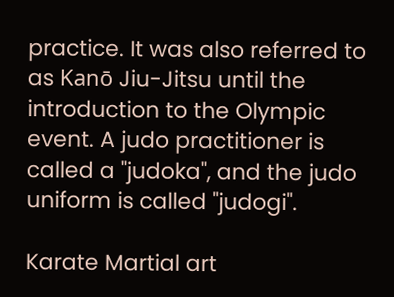practice. It was also referred to as Kanō Jiu-Jitsu until the introduction to the Olympic event. A judo practitioner is called a "judoka", and the judo uniform is called "judogi".

Karate Martial art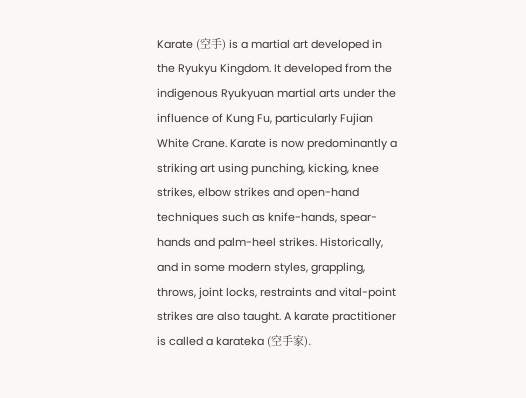Karate (空手) is a martial art developed in the Ryukyu Kingdom. It developed from the indigenous Ryukyuan martial arts under the influence of Kung Fu, particularly Fujian White Crane. Karate is now predominantly a striking art using punching, kicking, knee strikes, elbow strikes and open-hand techniques such as knife-hands, spear-hands and palm-heel strikes. Historically, and in some modern styles, grappling, throws, joint locks, restraints and vital-point strikes are also taught. A karate practitioner is called a karateka (空手家).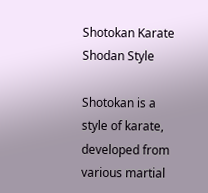Shotokan Karate Shodan Style

Shotokan is a style of karate, developed from various martial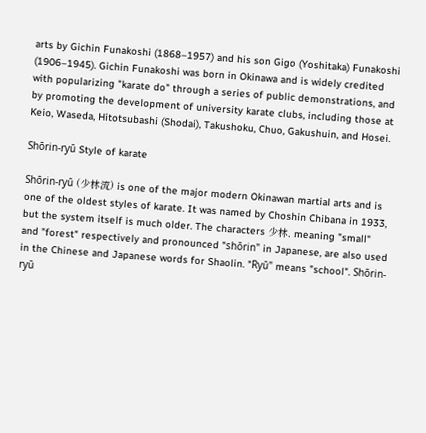arts by Gichin Funakoshi (1868–1957) and his son Gigo (Yoshitaka) Funakoshi (1906–1945). Gichin Funakoshi was born in Okinawa and is widely credited with popularizing "karate do" through a series of public demonstrations, and by promoting the development of university karate clubs, including those at Keio, Waseda, Hitotsubashi (Shodai), Takushoku, Chuo, Gakushuin, and Hosei.

Shōrin-ryū Style of karate

Shōrin-ryū (少林流) is one of the major modern Okinawan martial arts and is one of the oldest styles of karate. It was named by Choshin Chibana in 1933, but the system itself is much older. The characters 少林, meaning "small" and "forest" respectively and pronounced "shōrin" in Japanese, are also used in the Chinese and Japanese words for Shaolin. "Ryū" means "school". Shōrin-ryū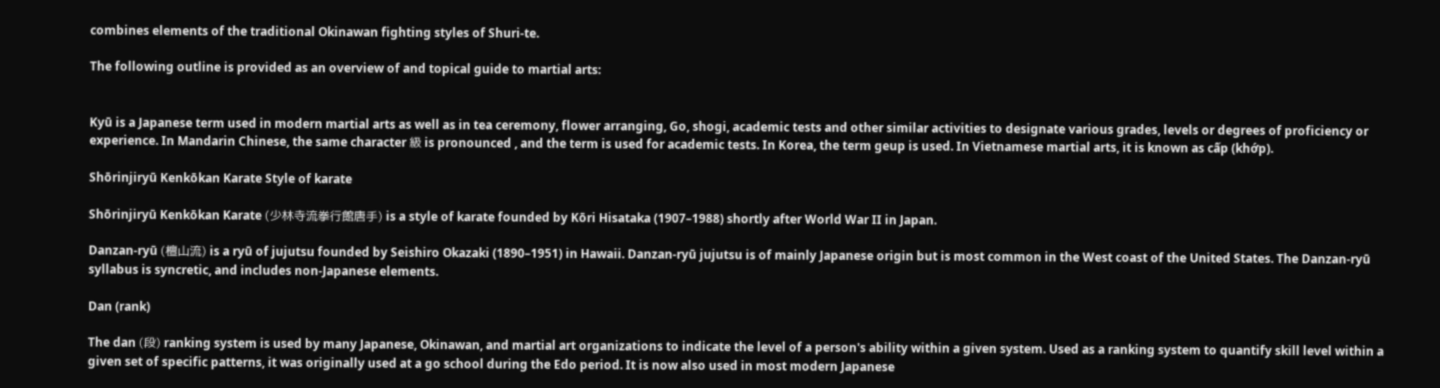combines elements of the traditional Okinawan fighting styles of Shuri-te.

The following outline is provided as an overview of and topical guide to martial arts:


Kyū is a Japanese term used in modern martial arts as well as in tea ceremony, flower arranging, Go, shogi, academic tests and other similar activities to designate various grades, levels or degrees of proficiency or experience. In Mandarin Chinese, the same character 級 is pronounced , and the term is used for academic tests. In Korea, the term geup is used. In Vietnamese martial arts, it is known as cấp (khớp).

Shōrinjiryū Kenkōkan Karate Style of karate

Shōrinjiryū Kenkōkan Karate (少林寺流拳行館唐手) is a style of karate founded by Kōri Hisataka (1907–1988) shortly after World War II in Japan.

Danzan-ryū (檀山流) is a ryū of jujutsu founded by Seishiro Okazaki (1890–1951) in Hawaii. Danzan-ryū jujutsu is of mainly Japanese origin but is most common in the West coast of the United States. The Danzan-ryū syllabus is syncretic, and includes non-Japanese elements.

Dan (rank)

The dan (段) ranking system is used by many Japanese, Okinawan, and martial art organizations to indicate the level of a person's ability within a given system. Used as a ranking system to quantify skill level within a given set of specific patterns, it was originally used at a go school during the Edo period. It is now also used in most modern Japanese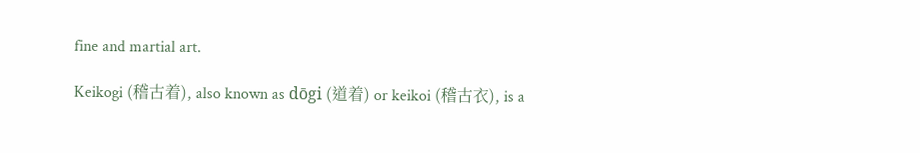fine and martial art.

Keikogi (稽古着), also known as dōgi (道着) or keikoi (稽古衣), is a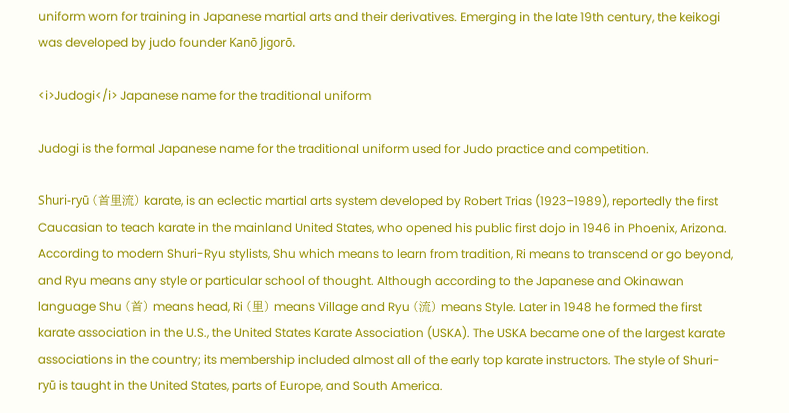uniform worn for training in Japanese martial arts and their derivatives. Emerging in the late 19th century, the keikogi was developed by judo founder Kanō Jigorō.

<i>Judogi</i> Japanese name for the traditional uniform

Judogi is the formal Japanese name for the traditional uniform used for Judo practice and competition.

Shuri-ryū (首里流) karate, is an eclectic martial arts system developed by Robert Trias (1923–1989), reportedly the first Caucasian to teach karate in the mainland United States, who opened his public first dojo in 1946 in Phoenix, Arizona. According to modern Shuri-Ryu stylists, Shu which means to learn from tradition, Ri means to transcend or go beyond, and Ryu means any style or particular school of thought. Although according to the Japanese and Okinawan language Shu (首) means head, Ri (里) means Village and Ryu (流) means Style. Later in 1948 he formed the first karate association in the U.S., the United States Karate Association (USKA). The USKA became one of the largest karate associations in the country; its membership included almost all of the early top karate instructors. The style of Shuri-ryū is taught in the United States, parts of Europe, and South America.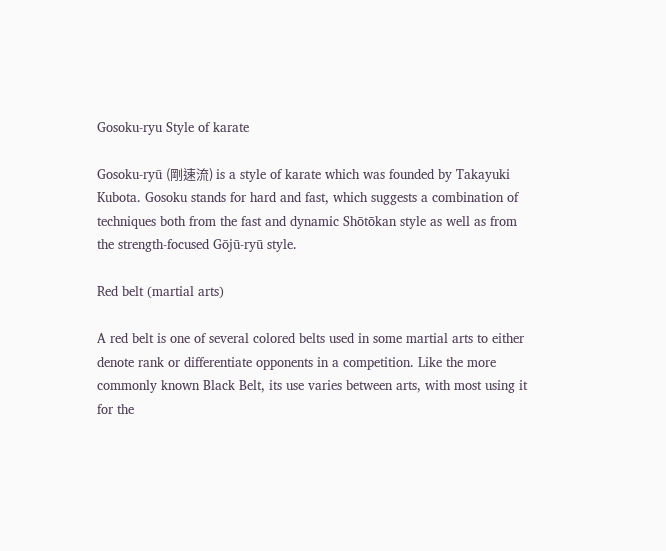Gosoku-ryu Style of karate

Gosoku-ryū (剛速流) is a style of karate which was founded by Takayuki Kubota. Gosoku stands for hard and fast, which suggests a combination of techniques both from the fast and dynamic Shōtōkan style as well as from the strength-focused Gōjū-ryū style.

Red belt (martial arts)

A red belt is one of several colored belts used in some martial arts to either denote rank or differentiate opponents in a competition. Like the more commonly known Black Belt, its use varies between arts, with most using it for the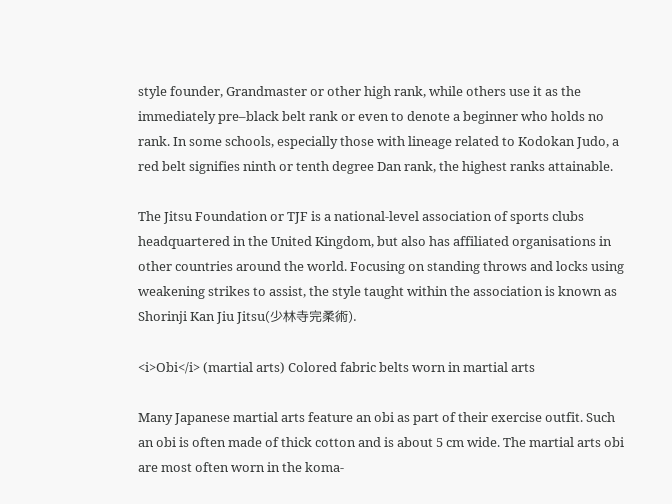style founder, Grandmaster or other high rank, while others use it as the immediately pre–black belt rank or even to denote a beginner who holds no rank. In some schools, especially those with lineage related to Kodokan Judo, a red belt signifies ninth or tenth degree Dan rank, the highest ranks attainable.

The Jitsu Foundation or TJF is a national-level association of sports clubs headquartered in the United Kingdom, but also has affiliated organisations in other countries around the world. Focusing on standing throws and locks using weakening strikes to assist, the style taught within the association is known as Shorinji Kan Jiu Jitsu(少林寺完柔術).

<i>Obi</i> (martial arts) Colored fabric belts worn in martial arts

Many Japanese martial arts feature an obi as part of their exercise outfit. Such an obi is often made of thick cotton and is about 5 cm wide. The martial arts obi are most often worn in the koma-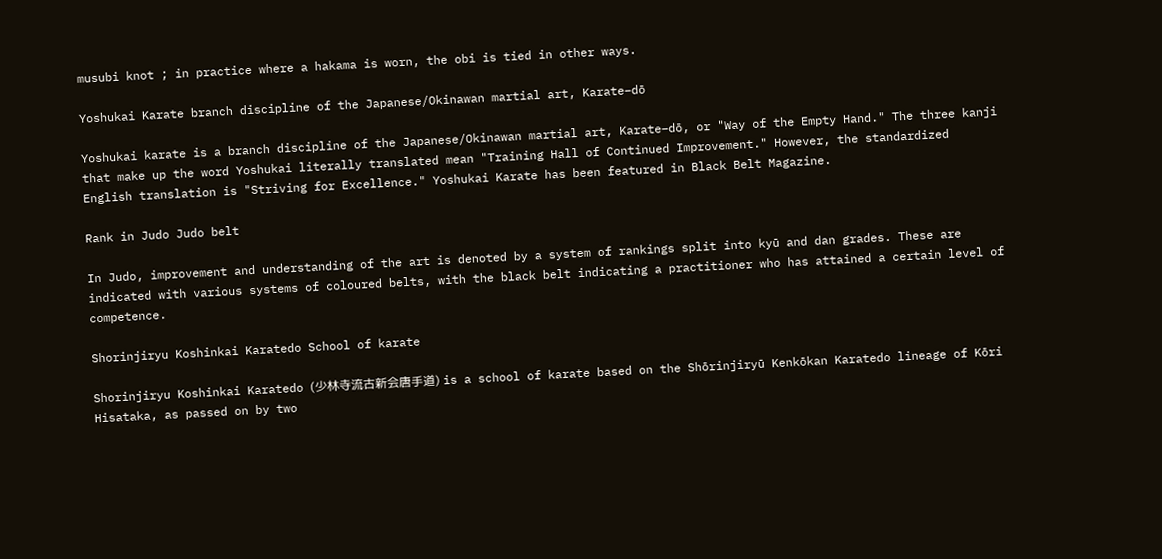musubi knot ; in practice where a hakama is worn, the obi is tied in other ways.

Yoshukai Karate branch discipline of the Japanese/Okinawan martial art, Karate–dō

Yoshukai karate is a branch discipline of the Japanese/Okinawan martial art, Karate–dō, or "Way of the Empty Hand." The three kanji that make up the word Yoshukai literally translated mean "Training Hall of Continued Improvement." However, the standardized English translation is "Striving for Excellence." Yoshukai Karate has been featured in Black Belt Magazine.

Rank in Judo Judo belt

In Judo, improvement and understanding of the art is denoted by a system of rankings split into kyū and dan grades. These are indicated with various systems of coloured belts, with the black belt indicating a practitioner who has attained a certain level of competence.

Shorinjiryu Koshinkai Karatedo School of karate

Shorinjiryu Koshinkai Karatedo (少林寺流古新会唐手道) is a school of karate based on the Shōrinjiryū Kenkōkan Karatedo lineage of Kōri Hisataka, as passed on by two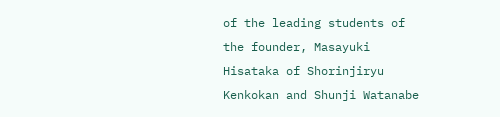of the leading students of the founder, Masayuki Hisataka of Shorinjiryu Kenkokan and Shunji Watanabe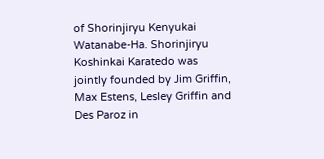of Shorinjiryu Kenyukai Watanabe-Ha. Shorinjiryu Koshinkai Karatedo was jointly founded by Jim Griffin, Max Estens, Lesley Griffin and Des Paroz in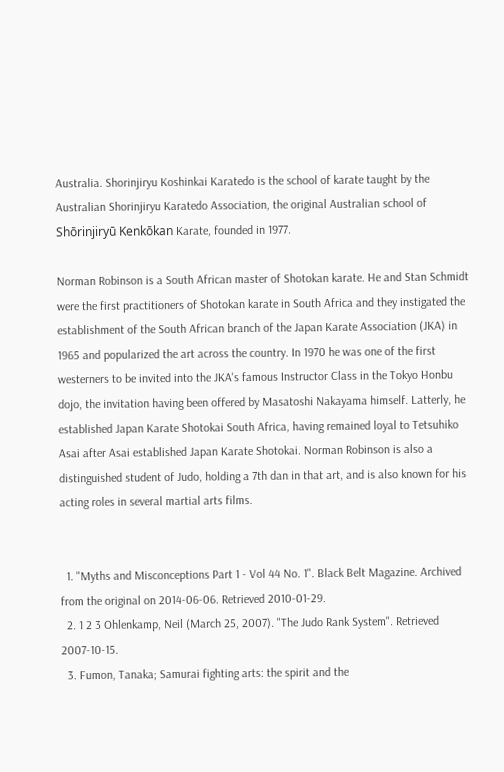Australia. Shorinjiryu Koshinkai Karatedo is the school of karate taught by the Australian Shorinjiryu Karatedo Association, the original Australian school of Shōrinjiryū Kenkōkan Karate, founded in 1977.

Norman Robinson is a South African master of Shotokan karate. He and Stan Schmidt were the first practitioners of Shotokan karate in South Africa and they instigated the establishment of the South African branch of the Japan Karate Association (JKA) in 1965 and popularized the art across the country. In 1970 he was one of the first westerners to be invited into the JKA's famous Instructor Class in the Tokyo Honbu dojo, the invitation having been offered by Masatoshi Nakayama himself. Latterly, he established Japan Karate Shotokai South Africa, having remained loyal to Tetsuhiko Asai after Asai established Japan Karate Shotokai. Norman Robinson is also a distinguished student of Judo, holding a 7th dan in that art, and is also known for his acting roles in several martial arts films.


  1. "Myths and Misconceptions Part 1 - Vol 44 No. 1". Black Belt Magazine. Archived from the original on 2014-06-06. Retrieved 2010-01-29.
  2. 1 2 3 Ohlenkamp, Neil (March 25, 2007). "The Judo Rank System". Retrieved 2007-10-15.
  3. Fumon, Tanaka; Samurai fighting arts: the spirit and the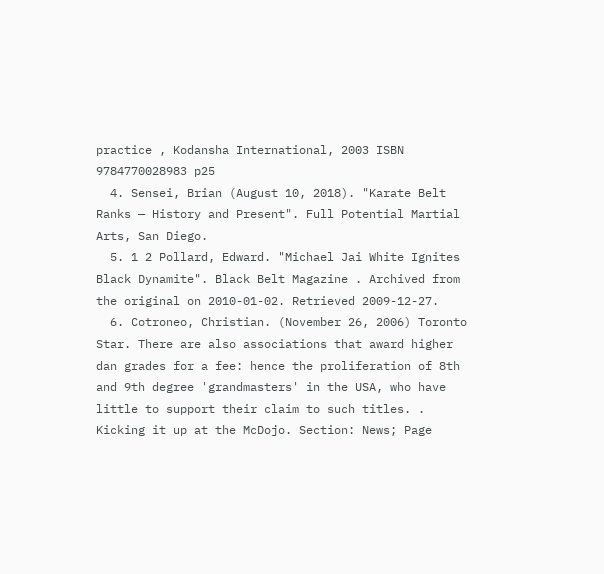practice , Kodansha International, 2003 ISBN   9784770028983 p25
  4. Sensei, Brian (August 10, 2018). "Karate Belt Ranks — History and Present". Full Potential Martial Arts, San Diego.
  5. 1 2 Pollard, Edward. "Michael Jai White Ignites Black Dynamite". Black Belt Magazine . Archived from the original on 2010-01-02. Retrieved 2009-12-27.
  6. Cotroneo, Christian. (November 26, 2006) Toronto Star. There are also associations that award higher dan grades for a fee: hence the proliferation of 8th and 9th degree 'grandmasters' in the USA, who have little to support their claim to such titles. . Kicking it up at the McDojo. Section: News; Page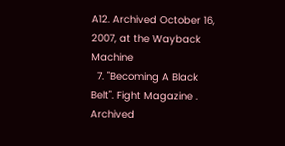A12. Archived October 16, 2007, at the Wayback Machine
  7. "Becoming A Black Belt". Fight Magazine . Archived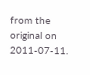from the original on 2011-07-11.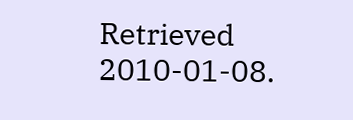Retrieved 2010-01-08.